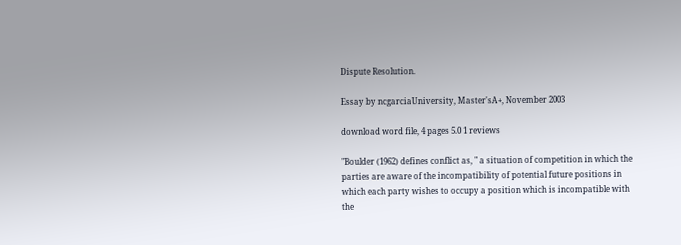Dispute Resolution.

Essay by ncgarciaUniversity, Master'sA+, November 2003

download word file, 4 pages 5.0 1 reviews

"Boulder (1962) defines conflict as, " a situation of competition in which the parties are aware of the incompatibility of potential future positions in which each party wishes to occupy a position which is incompatible with the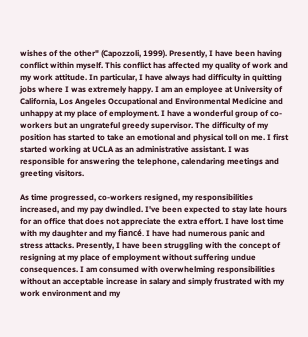wishes of the other" (Capozzoli, 1999). Presently, I have been having conflict within myself. This conflict has affected my quality of work and my work attitude. In particular, I have always had difficulty in quitting jobs where I was extremely happy. I am an employee at University of California, Los Angeles Occupational and Environmental Medicine and unhappy at my place of employment. I have a wonderful group of co-workers but an ungrateful greedy supervisor. The difficulty of my position has started to take an emotional and physical toll on me. I first started working at UCLA as an administrative assistant. I was responsible for answering the telephone, calendaring meetings and greeting visitors.

As time progressed, co-workers resigned, my responsibilities increased, and my pay dwindled. I've been expected to stay late hours for an office that does not appreciate the extra effort. I have lost time with my daughter and my fiancé. I have had numerous panic and stress attacks. Presently, I have been struggling with the concept of resigning at my place of employment without suffering undue consequences. I am consumed with overwhelming responsibilities without an acceptable increase in salary and simply frustrated with my work environment and my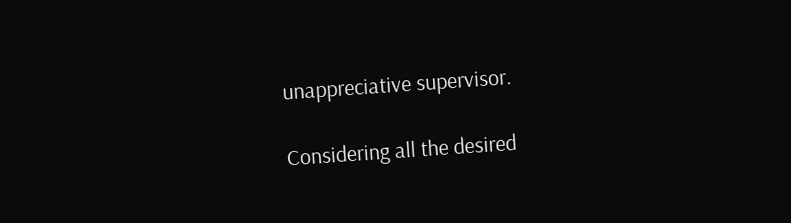unappreciative supervisor.

Considering all the desired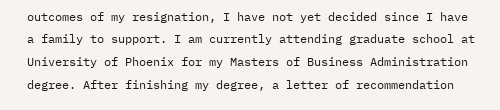outcomes of my resignation, I have not yet decided since I have a family to support. I am currently attending graduate school at University of Phoenix for my Masters of Business Administration degree. After finishing my degree, a letter of recommendation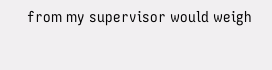from my supervisor would weigh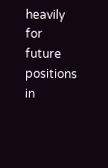heavily for future positions in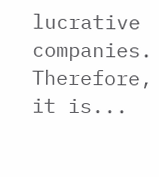lucrative companies. Therefore, it is...